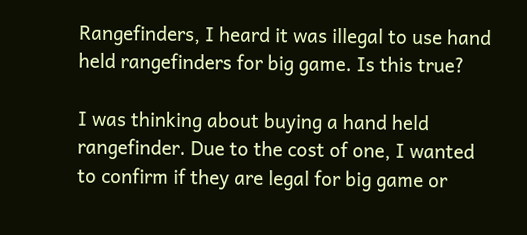Rangefinders, I heard it was illegal to use hand held rangefinders for big game. Is this true?

I was thinking about buying a hand held rangefinder. Due to the cost of one, I wanted to confirm if they are legal for big game or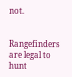not.


Rangefinders are legal to hunt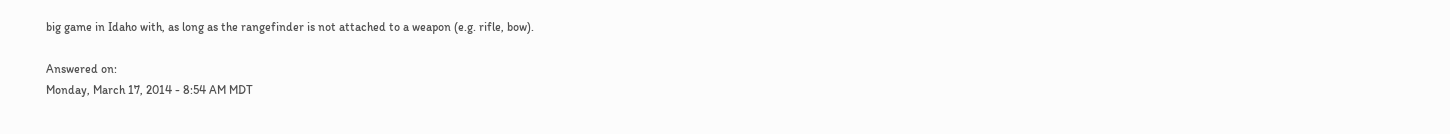big game in Idaho with, as long as the rangefinder is not attached to a weapon (e.g. rifle, bow).

Answered on:
Monday, March 17, 2014 - 8:54 AM MDT